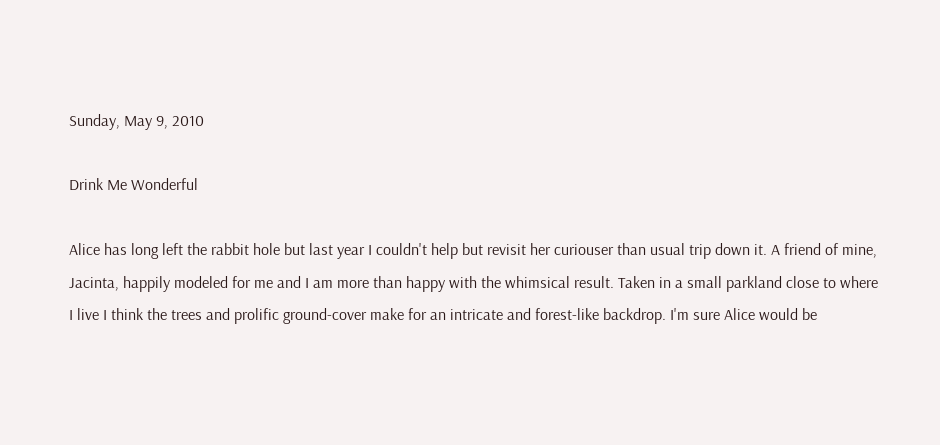Sunday, May 9, 2010

Drink Me Wonderful

Alice has long left the rabbit hole but last year I couldn't help but revisit her curiouser than usual trip down it. A friend of mine, Jacinta, happily modeled for me and I am more than happy with the whimsical result. Taken in a small parkland close to where I live I think the trees and prolific ground-cover make for an intricate and forest-like backdrop. I'm sure Alice would be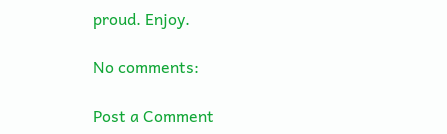proud. Enjoy.

No comments:

Post a Comment